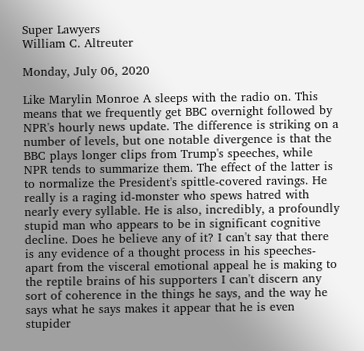Super Lawyers
William C. Altreuter

Monday, July 06, 2020

Like Marylin Monroe A sleeps with the radio on. This means that we frequently get BBC overnight followed by NPR's hourly news update. The difference is striking on a number of levels, but one notable divergence is that the BBC plays longer clips from Trump's speeches, while NPR tends to summarize them. The effect of the latter is to normalize the President's spittle-covered ravings. He really is a raging id-monster who spews hatred with nearly every syllable. He is also, incredibly, a profoundly stupid man who appears to be in significant cognitive decline. Does he believe any of it? I can't say that there is any evidence of a thought process in his speeches- apart from the visceral emotional appeal he is making to the reptile brains of his supporters I can't discern any sort of coherence in the things he says, and the way he says what he says makes it appear that he is even stupider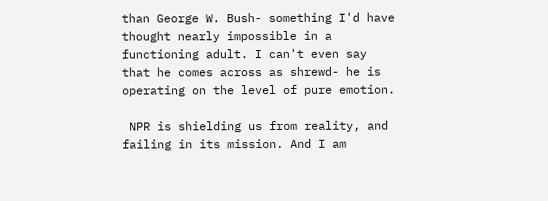than George W. Bush- something I'd have thought nearly impossible in a functioning adult. I can't even say that he comes across as shrewd- he is operating on the level of pure emotion.

 NPR is shielding us from reality, and failing in its mission. And I am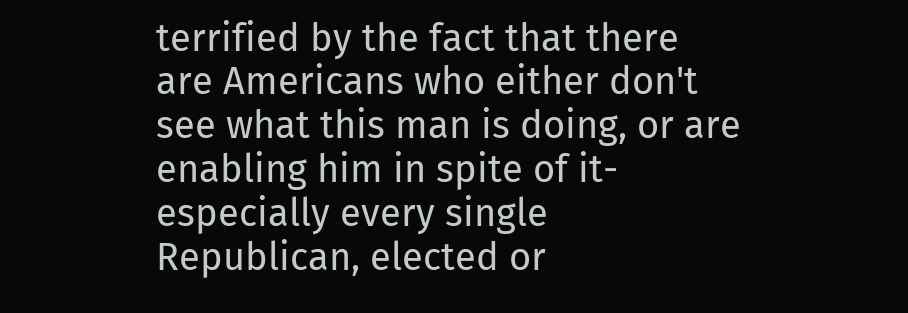terrified by the fact that there are Americans who either don't see what this man is doing, or are enabling him in spite of it- especially every single Republican, elected or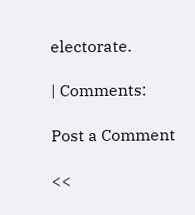electorate.

| Comments:

Post a Comment

<<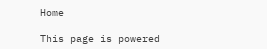Home

This page is powered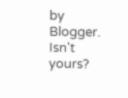by Blogger. Isn't yours?